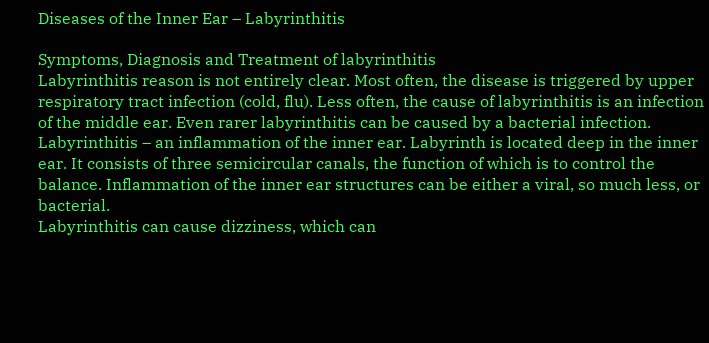Diseases of the Inner Ear – Labyrinthitis

Symptoms, Diagnosis and Treatment of labyrinthitis
Labyrinthitis reason is not entirely clear. Most often, the disease is triggered by upper respiratory tract infection (cold, flu). Less often, the cause of labyrinthitis is an infection of the middle ear. Even rarer labyrinthitis can be caused by a bacterial infection. Labyrinthitis – an inflammation of the inner ear. Labyrinth is located deep in the inner ear. It consists of three semicircular canals, the function of which is to control the balance. Inflammation of the inner ear structures can be either a viral, so much less, or bacterial.
Labyrinthitis can cause dizziness, which can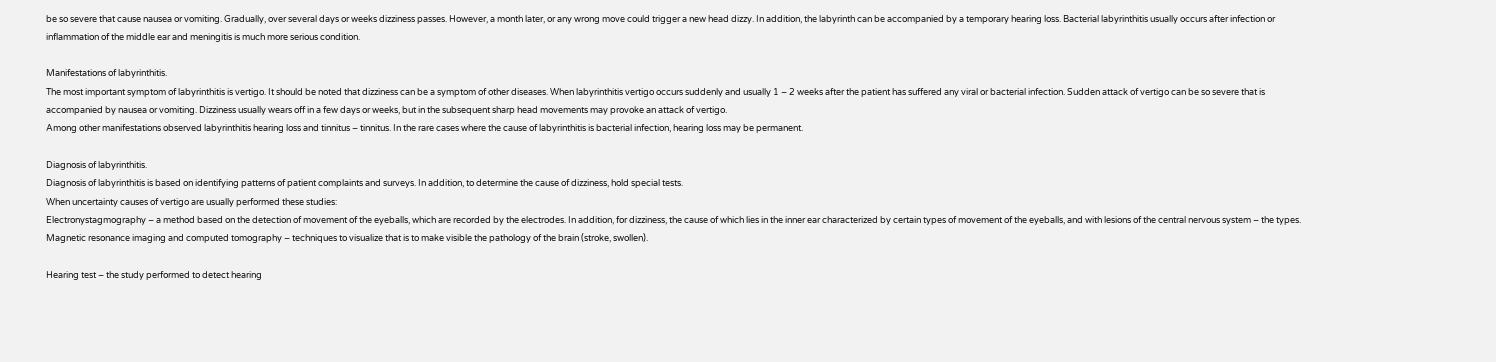be so severe that cause nausea or vomiting. Gradually, over several days or weeks dizziness passes. However, a month later, or any wrong move could trigger a new head dizzy. In addition, the labyrinth can be accompanied by a temporary hearing loss. Bacterial labyrinthitis usually occurs after infection or inflammation of the middle ear and meningitis is much more serious condition.

Manifestations of labyrinthitis.
The most important symptom of labyrinthitis is vertigo. It should be noted that dizziness can be a symptom of other diseases. When labyrinthitis vertigo occurs suddenly and usually 1 – 2 weeks after the patient has suffered any viral or bacterial infection. Sudden attack of vertigo can be so severe that is accompanied by nausea or vomiting. Dizziness usually wears off in a few days or weeks, but in the subsequent sharp head movements may provoke an attack of vertigo.
Among other manifestations observed labyrinthitis hearing loss and tinnitus – tinnitus. In the rare cases where the cause of labyrinthitis is bacterial infection, hearing loss may be permanent.

Diagnosis of labyrinthitis.
Diagnosis of labyrinthitis is based on identifying patterns of patient complaints and surveys. In addition, to determine the cause of dizziness, hold special tests.
When uncertainty causes of vertigo are usually performed these studies:
Electronystagmography – a method based on the detection of movement of the eyeballs, which are recorded by the electrodes. In addition, for dizziness, the cause of which lies in the inner ear characterized by certain types of movement of the eyeballs, and with lesions of the central nervous system – the types.
Magnetic resonance imaging and computed tomography – techniques to visualize that is to make visible the pathology of the brain (stroke, swollen).

Hearing test – the study performed to detect hearing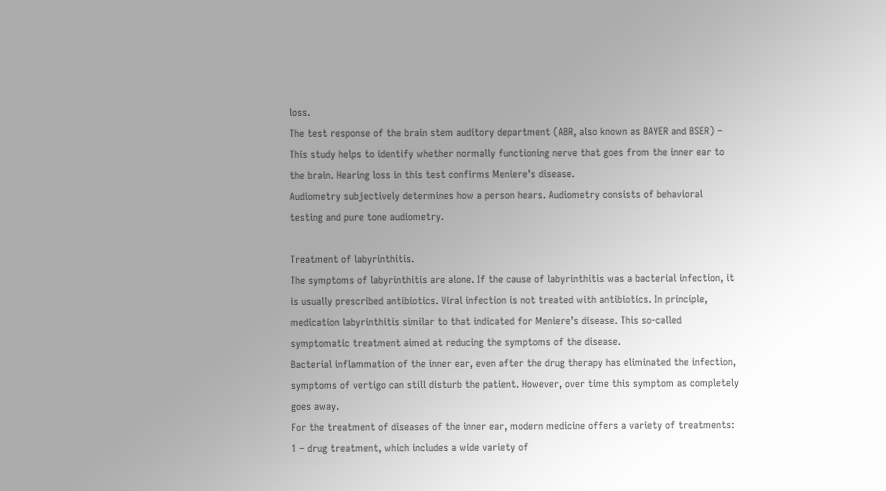loss.
The test response of the brain stem auditory department (ABR, also known as BAYER and BSER) – This study helps to identify whether normally functioning nerve that goes from the inner ear to the brain. Hearing loss in this test confirms Meniere’s disease.
Audiometry subjectively determines how a person hears. Audiometry consists of behavioral testing and pure tone audiometry.

Treatment of labyrinthitis.
The symptoms of labyrinthitis are alone. If the cause of labyrinthitis was a bacterial infection, it is usually prescribed antibiotics. Viral infection is not treated with antibiotics. In principle, medication labyrinthitis similar to that indicated for Meniere’s disease. This so-called symptomatic treatment aimed at reducing the symptoms of the disease.
Bacterial inflammation of the inner ear, even after the drug therapy has eliminated the infection, symptoms of vertigo can still disturb the patient. However, over time this symptom as completely goes away.
For the treatment of diseases of the inner ear, modern medicine offers a variety of treatments: 1 – drug treatment, which includes a wide variety of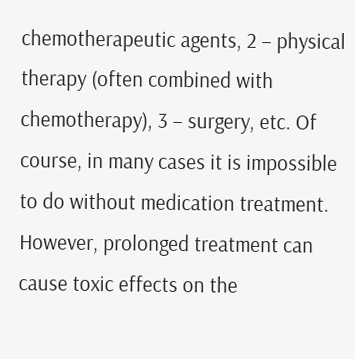chemotherapeutic agents, 2 – physical therapy (often combined with chemotherapy), 3 – surgery, etc. Of course, in many cases it is impossible to do without medication treatment. However, prolonged treatment can cause toxic effects on the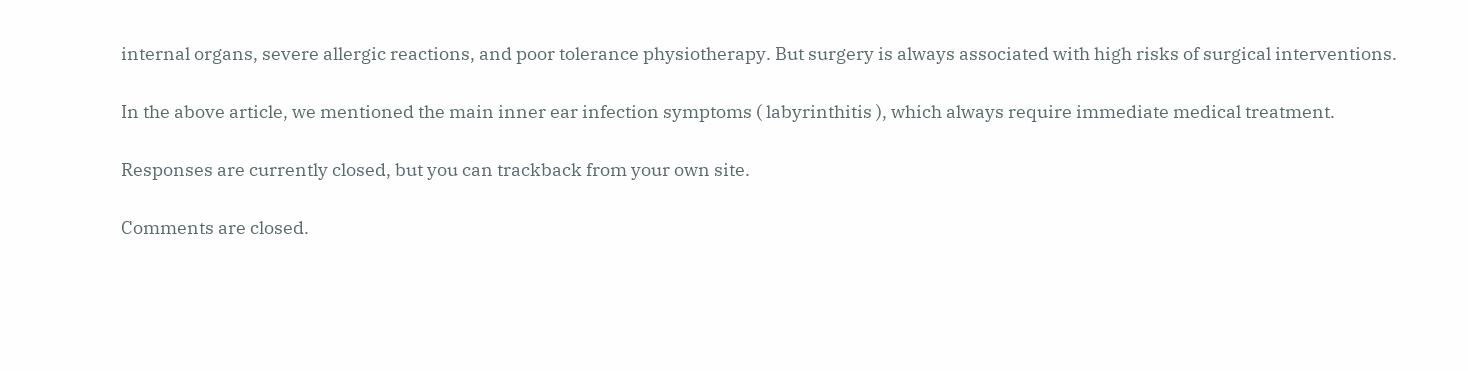internal organs, severe allergic reactions, and poor tolerance physiotherapy. But surgery is always associated with high risks of surgical interventions.

In the above article, we mentioned the main inner ear infection symptoms ( labyrinthitis ), which always require immediate medical treatment.

Responses are currently closed, but you can trackback from your own site.

Comments are closed.